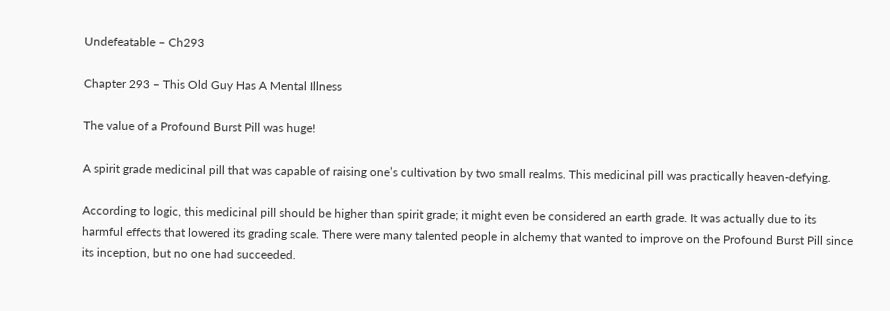Undefeatable – Ch293

Chapter 293 – This Old Guy Has A Mental Illness

The value of a Profound Burst Pill was huge!

A spirit grade medicinal pill that was capable of raising one’s cultivation by two small realms. This medicinal pill was practically heaven-defying.

According to logic, this medicinal pill should be higher than spirit grade; it might even be considered an earth grade. It was actually due to its harmful effects that lowered its grading scale. There were many talented people in alchemy that wanted to improve on the Profound Burst Pill since its inception, but no one had succeeded.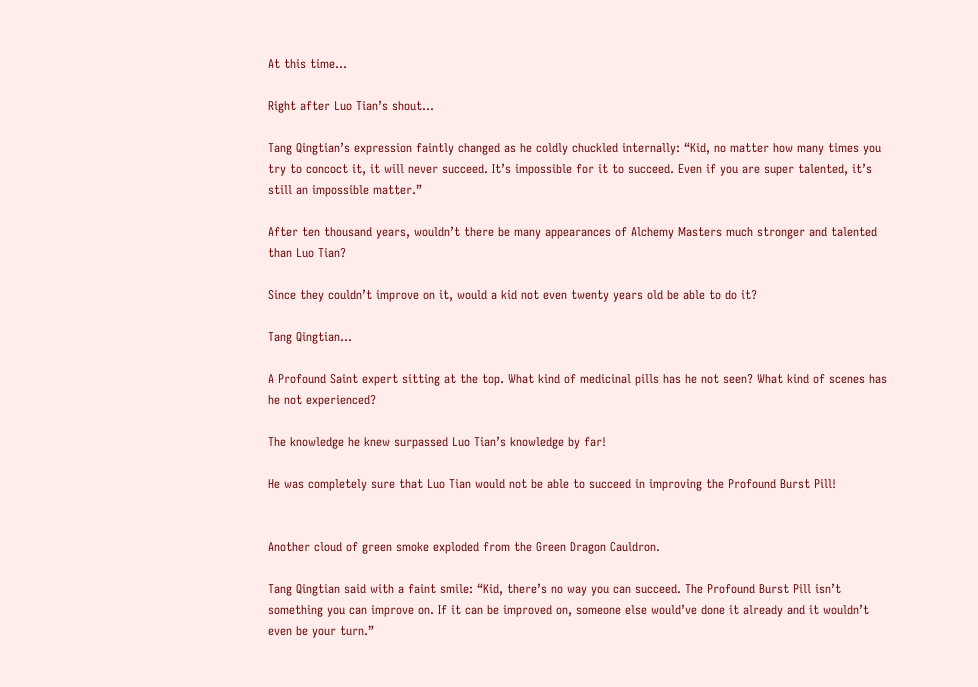At this time…

Right after Luo Tian’s shout…

Tang Qingtian’s expression faintly changed as he coldly chuckled internally: “Kid, no matter how many times you try to concoct it, it will never succeed. It’s impossible for it to succeed. Even if you are super talented, it’s still an impossible matter.”

After ten thousand years, wouldn’t there be many appearances of Alchemy Masters much stronger and talented than Luo Tian?

Since they couldn’t improve on it, would a kid not even twenty years old be able to do it?

Tang Qingtian…

A Profound Saint expert sitting at the top. What kind of medicinal pills has he not seen? What kind of scenes has he not experienced?

The knowledge he knew surpassed Luo Tian’s knowledge by far!

He was completely sure that Luo Tian would not be able to succeed in improving the Profound Burst Pill!


Another cloud of green smoke exploded from the Green Dragon Cauldron.

Tang Qingtian said with a faint smile: “Kid, there’s no way you can succeed. The Profound Burst Pill isn’t something you can improve on. If it can be improved on, someone else would’ve done it already and it wouldn’t even be your turn.”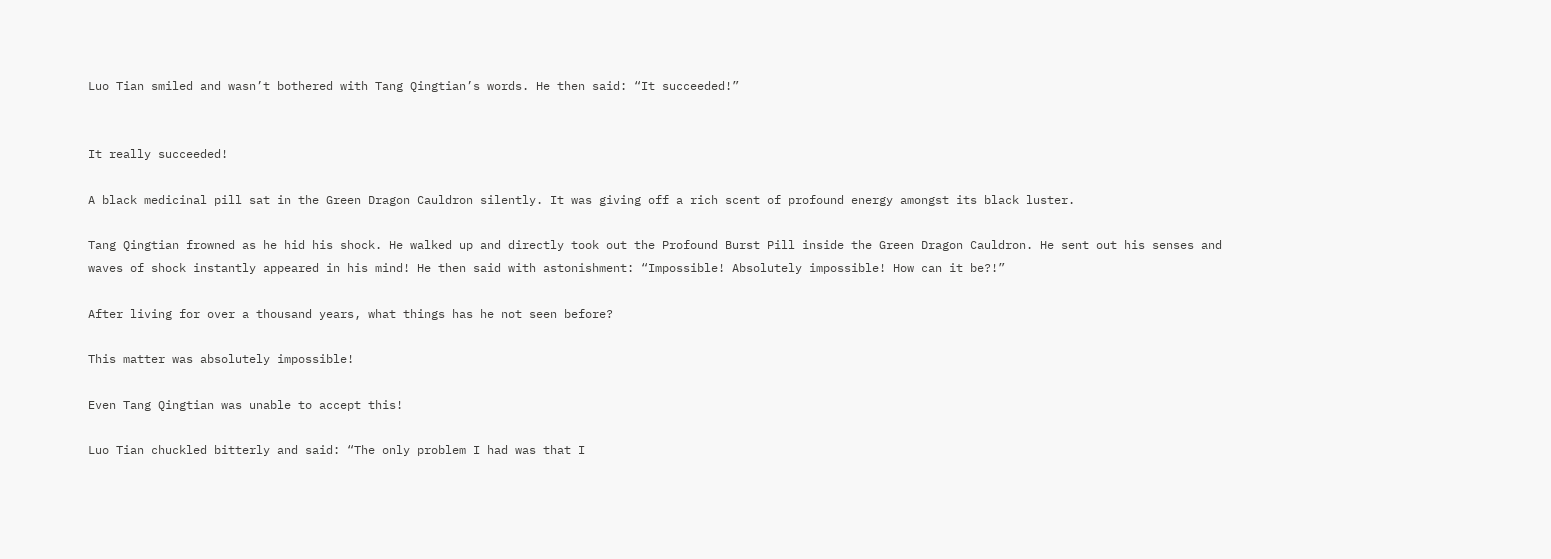Luo Tian smiled and wasn’t bothered with Tang Qingtian’s words. He then said: “It succeeded!”


It really succeeded!

A black medicinal pill sat in the Green Dragon Cauldron silently. It was giving off a rich scent of profound energy amongst its black luster.

Tang Qingtian frowned as he hid his shock. He walked up and directly took out the Profound Burst Pill inside the Green Dragon Cauldron. He sent out his senses and waves of shock instantly appeared in his mind! He then said with astonishment: “Impossible! Absolutely impossible! How can it be?!”

After living for over a thousand years, what things has he not seen before?

This matter was absolutely impossible!

Even Tang Qingtian was unable to accept this!

Luo Tian chuckled bitterly and said: “The only problem I had was that I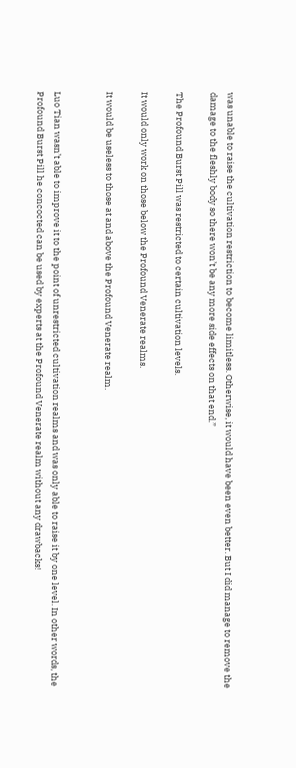was unable to raise the cultivation restriction to become limitless. Otherwise, it would have been even better. But I did manage to remove the damage to the fleshly body so there won’t be any more side effects on that end.”

The Profound Burst Pill was restricted to certain cultivation levels.

It would only work on those below the Profound Venerate realms.

It would be useless to those at and above the Profound Venerate realm.


Luo Tian wasn’t able to improve it to the point of unrestricted cultivation realms and was only able to raise it by one level. In other words, the Profound Burst Pill he concocted can be used by experts at the Profound Venerate realm without any drawbacks!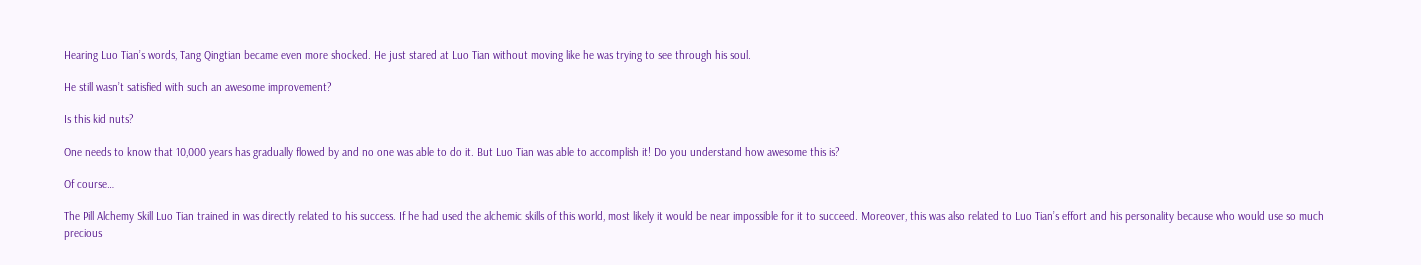Hearing Luo Tian’s words, Tang Qingtian became even more shocked. He just stared at Luo Tian without moving like he was trying to see through his soul.

He still wasn’t satisfied with such an awesome improvement?

Is this kid nuts?

One needs to know that 10,000 years has gradually flowed by and no one was able to do it. But Luo Tian was able to accomplish it! Do you understand how awesome this is?

Of course…

The Pill Alchemy Skill Luo Tian trained in was directly related to his success. If he had used the alchemic skills of this world, most likely it would be near impossible for it to succeed. Moreover, this was also related to Luo Tian’s effort and his personality because who would use so much precious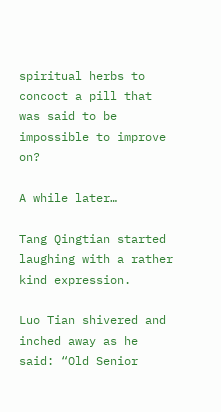spiritual herbs to concoct a pill that was said to be impossible to improve on?

A while later…

Tang Qingtian started laughing with a rather kind expression.

Luo Tian shivered and inched away as he said: “Old Senior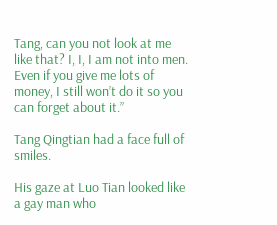Tang, can you not look at me like that? I, I, I am not into men. Even if you give me lots of money, I still won’t do it so you can forget about it.”

Tang Qingtian had a face full of smiles.

His gaze at Luo Tian looked like a gay man who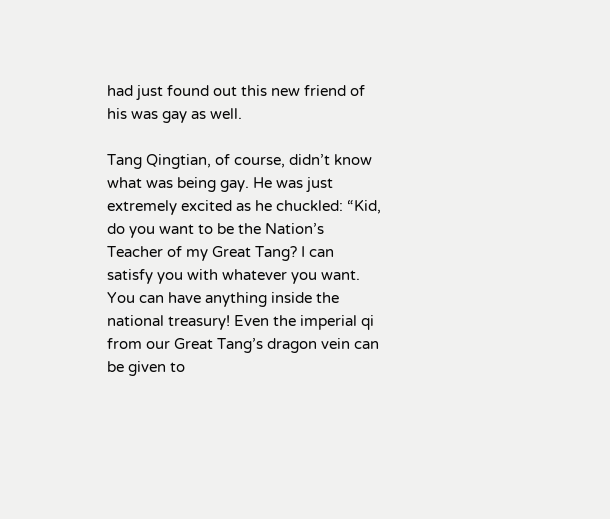had just found out this new friend of his was gay as well.

Tang Qingtian, of course, didn’t know what was being gay. He was just extremely excited as he chuckled: “Kid, do you want to be the Nation’s Teacher of my Great Tang? I can satisfy you with whatever you want. You can have anything inside the national treasury! Even the imperial qi from our Great Tang’s dragon vein can be given to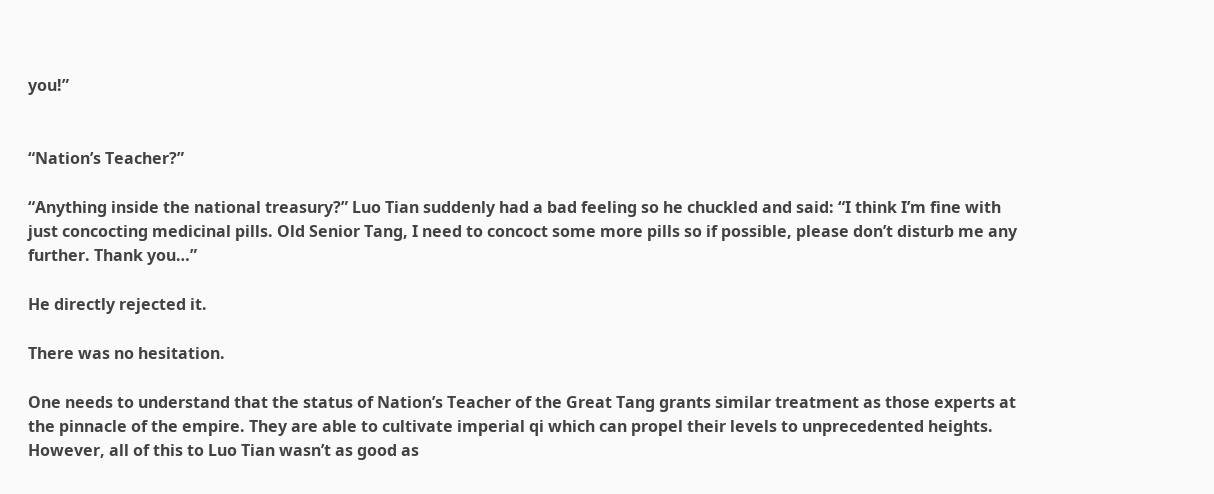you!”


“Nation’s Teacher?”

“Anything inside the national treasury?” Luo Tian suddenly had a bad feeling so he chuckled and said: “I think I’m fine with just concocting medicinal pills. Old Senior Tang, I need to concoct some more pills so if possible, please don’t disturb me any further. Thank you…”

He directly rejected it.

There was no hesitation.

One needs to understand that the status of Nation’s Teacher of the Great Tang grants similar treatment as those experts at the pinnacle of the empire. They are able to cultivate imperial qi which can propel their levels to unprecedented heights. However, all of this to Luo Tian wasn’t as good as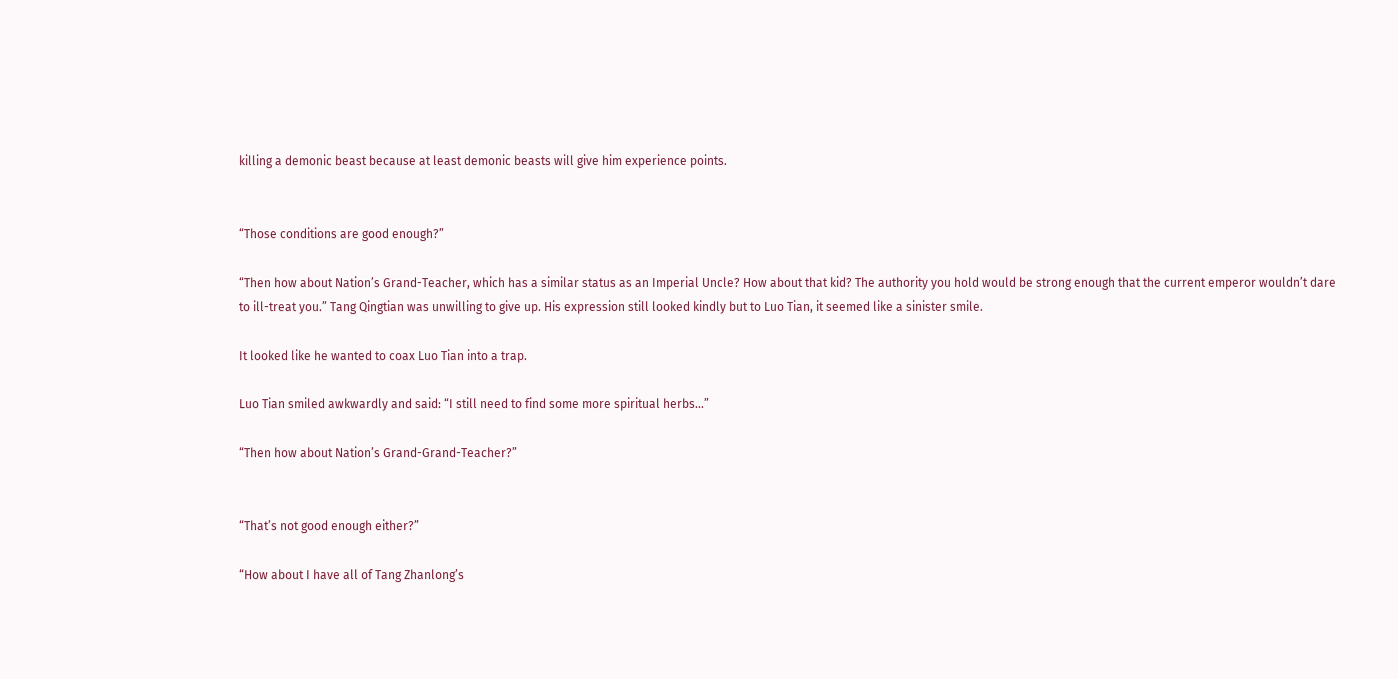killing a demonic beast because at least demonic beasts will give him experience points.


“Those conditions are good enough?”

“Then how about Nation’s Grand-Teacher, which has a similar status as an Imperial Uncle? How about that kid? The authority you hold would be strong enough that the current emperor wouldn’t dare to ill-treat you.” Tang Qingtian was unwilling to give up. His expression still looked kindly but to Luo Tian, it seemed like a sinister smile.

It looked like he wanted to coax Luo Tian into a trap.

Luo Tian smiled awkwardly and said: “I still need to find some more spiritual herbs…”

“Then how about Nation’s Grand-Grand-Teacher?”


“That’s not good enough either?”

“How about I have all of Tang Zhanlong’s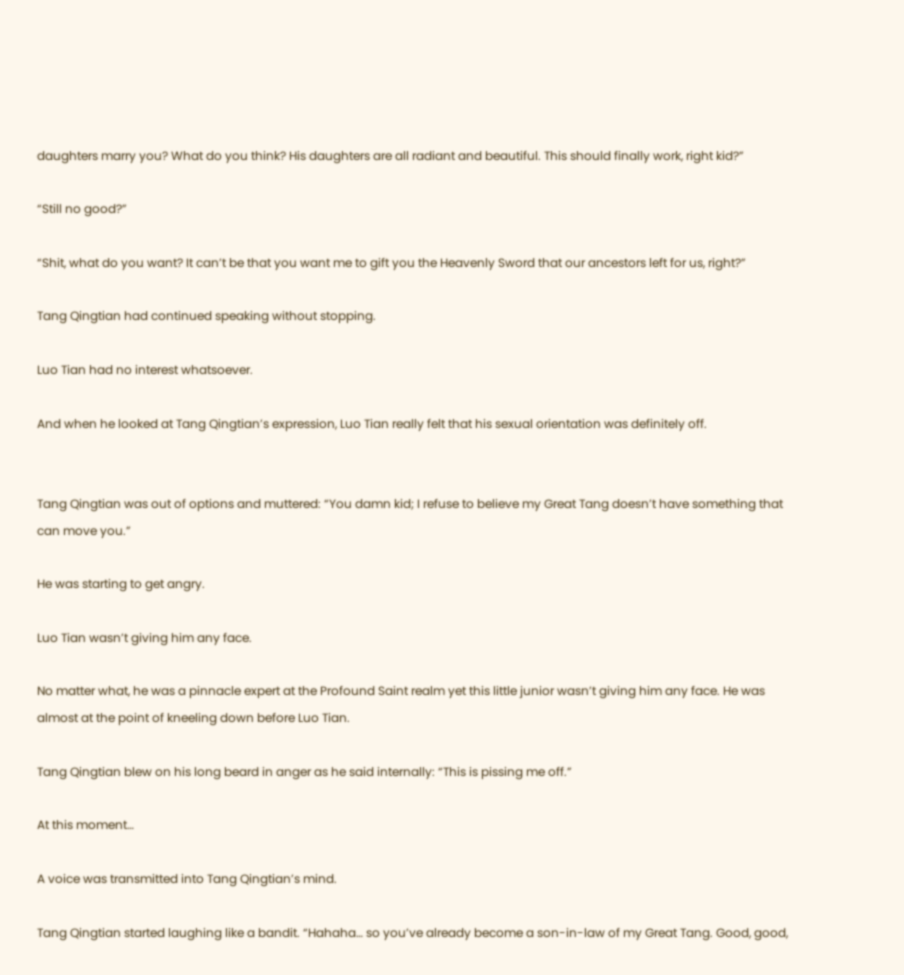daughters marry you? What do you think? His daughters are all radiant and beautiful. This should finally work, right kid?”

“Still no good?”

“Shit, what do you want? It can’t be that you want me to gift you the Heavenly Sword that our ancestors left for us, right?”

Tang Qingtian had continued speaking without stopping.

Luo Tian had no interest whatsoever.

And when he looked at Tang Qingtian’s expression, Luo Tian really felt that his sexual orientation was definitely off.


Tang Qingtian was out of options and muttered: “You damn kid; I refuse to believe my Great Tang doesn’t have something that can move you.”

He was starting to get angry.

Luo Tian wasn’t giving him any face.

No matter what, he was a pinnacle expert at the Profound Saint realm yet this little junior wasn’t giving him any face. He was almost at the point of kneeling down before Luo Tian.

Tang Qingtian blew on his long beard in anger as he said internally: “This is pissing me off.”

At this moment…

A voice was transmitted into Tang Qingtian’s mind.

Tang Qingtian started laughing like a bandit. “Hahaha… so you’ve already become a son-in-law of my Great Tang. Good, good,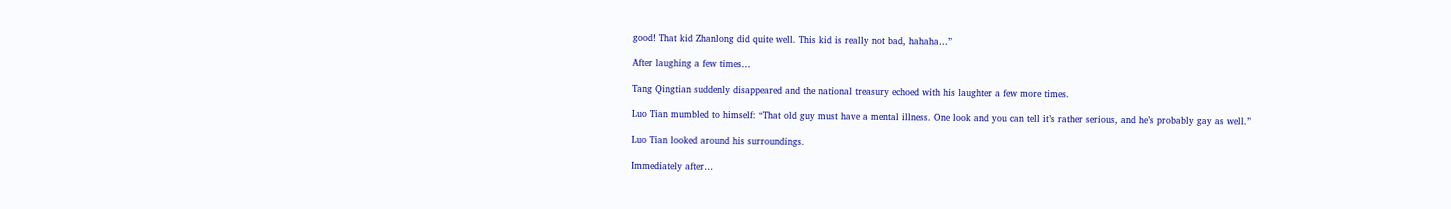good! That kid Zhanlong did quite well. This kid is really not bad, hahaha…”

After laughing a few times…

Tang Qingtian suddenly disappeared and the national treasury echoed with his laughter a few more times.

Luo Tian mumbled to himself: “That old guy must have a mental illness. One look and you can tell it’s rather serious, and he’s probably gay as well.”

Luo Tian looked around his surroundings.

Immediately after…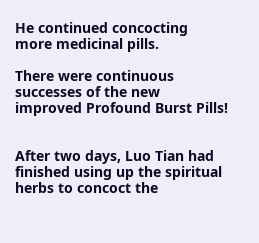He continued concocting more medicinal pills.

There were continuous successes of the new improved Profound Burst Pills!


After two days, Luo Tian had finished using up the spiritual herbs to concoct the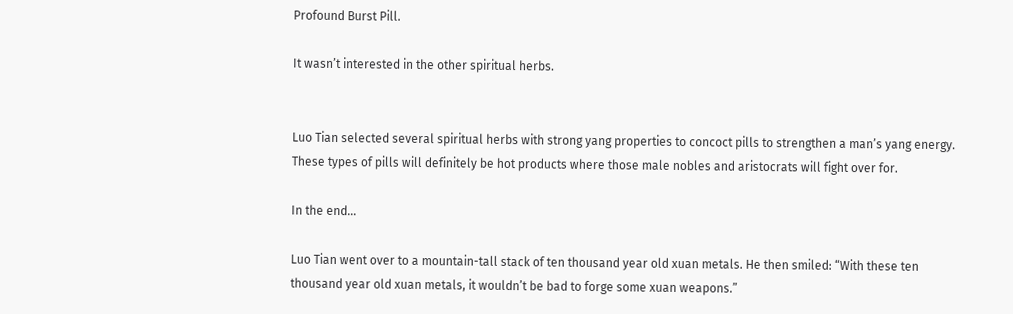Profound Burst Pill.

It wasn’t interested in the other spiritual herbs.


Luo Tian selected several spiritual herbs with strong yang properties to concoct pills to strengthen a man’s yang energy. These types of pills will definitely be hot products where those male nobles and aristocrats will fight over for.

In the end…

Luo Tian went over to a mountain-tall stack of ten thousand year old xuan metals. He then smiled: “With these ten thousand year old xuan metals, it wouldn’t be bad to forge some xuan weapons.”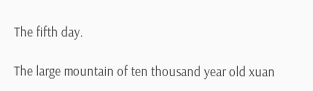The fifth day.

The large mountain of ten thousand year old xuan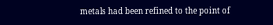metals had been refined to the point of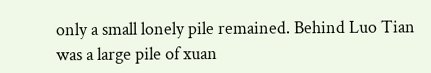only a small lonely pile remained. Behind Luo Tian was a large pile of xuan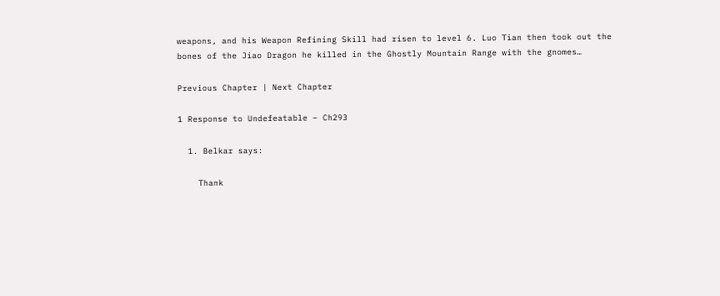weapons, and his Weapon Refining Skill had risen to level 6. Luo Tian then took out the bones of the Jiao Dragon he killed in the Ghostly Mountain Range with the gnomes…

Previous Chapter | Next Chapter

1 Response to Undefeatable – Ch293

  1. Belkar says:

    Thank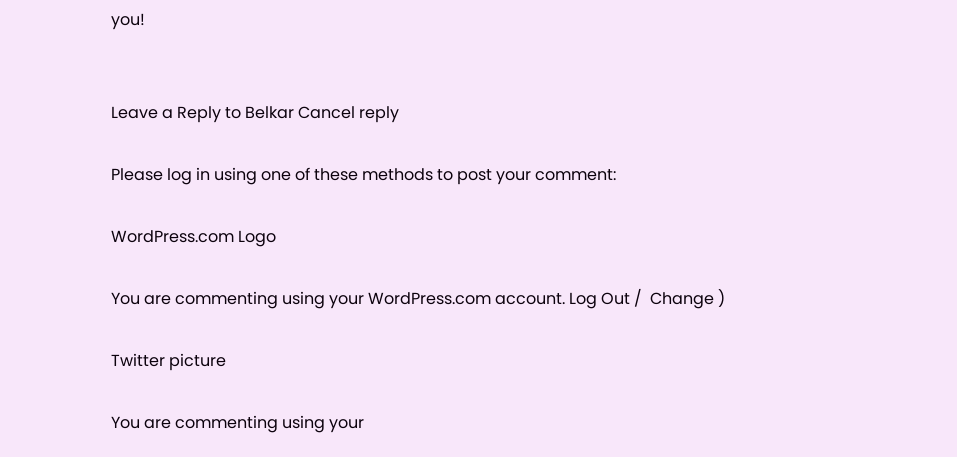you!


Leave a Reply to Belkar Cancel reply

Please log in using one of these methods to post your comment:

WordPress.com Logo

You are commenting using your WordPress.com account. Log Out /  Change )

Twitter picture

You are commenting using your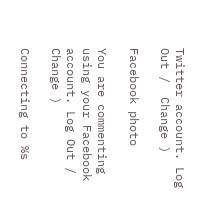Twitter account. Log Out /  Change )

Facebook photo

You are commenting using your Facebook account. Log Out /  Change )

Connecting to %s